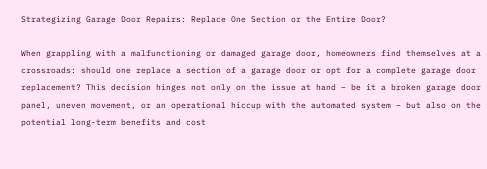Strategizing Garage Door Repairs: Replace One Section or the Entire Door?

When grappling with a malfunctioning or damaged garage door, homeowners find themselves at a crossroads: should one replace a section of a garage door or opt for a complete garage door replacement? This decision hinges not only on the issue at hand – be it a broken garage door panel, uneven movement, or an operational hiccup with the automated system – but also on the potential long-term benefits and cost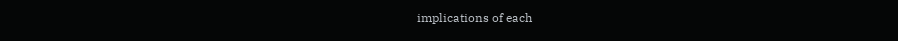implications of each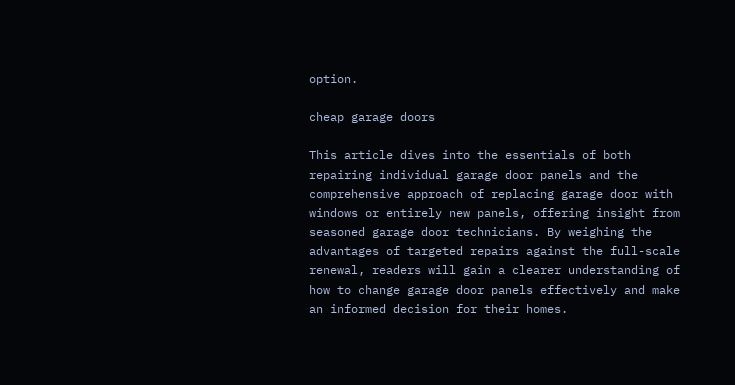option.

cheap garage doors

This article dives into the essentials of both repairing individual garage door panels and the comprehensive approach of replacing garage door with windows or entirely new panels, offering insight from seasoned garage door technicians. By weighing the advantages of targeted repairs against the full-scale renewal, readers will gain a clearer understanding of how to change garage door panels effectively and make an informed decision for their homes.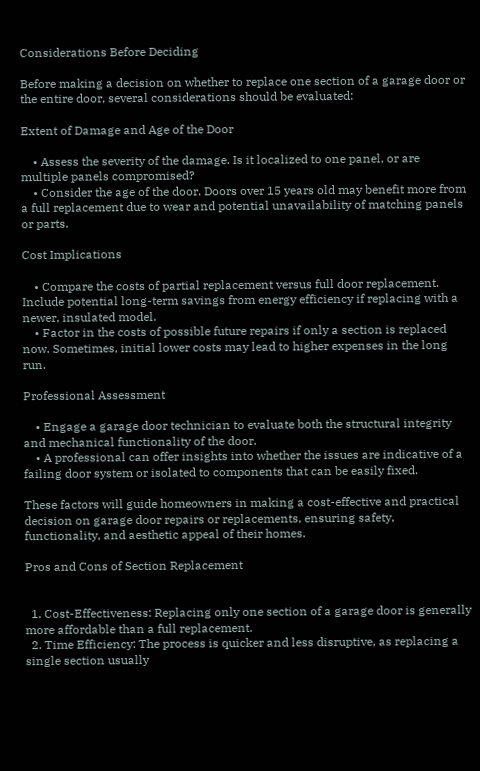Considerations Before Deciding

Before making a decision on whether to replace one section of a garage door or the entire door, several considerations should be evaluated:

Extent of Damage and Age of the Door

    • Assess the severity of the damage. Is it localized to one panel, or are multiple panels compromised?
    • Consider the age of the door. Doors over 15 years old may benefit more from a full replacement due to wear and potential unavailability of matching panels or parts.

Cost Implications

    • Compare the costs of partial replacement versus full door replacement. Include potential long-term savings from energy efficiency if replacing with a newer, insulated model.
    • Factor in the costs of possible future repairs if only a section is replaced now. Sometimes, initial lower costs may lead to higher expenses in the long run.

Professional Assessment

    • Engage a garage door technician to evaluate both the structural integrity and mechanical functionality of the door.
    • A professional can offer insights into whether the issues are indicative of a failing door system or isolated to components that can be easily fixed.

These factors will guide homeowners in making a cost-effective and practical decision on garage door repairs or replacements, ensuring safety, functionality, and aesthetic appeal of their homes.

Pros and Cons of Section Replacement


  1. Cost-Effectiveness: Replacing only one section of a garage door is generally more affordable than a full replacement.
  2. Time Efficiency: The process is quicker and less disruptive, as replacing a single section usually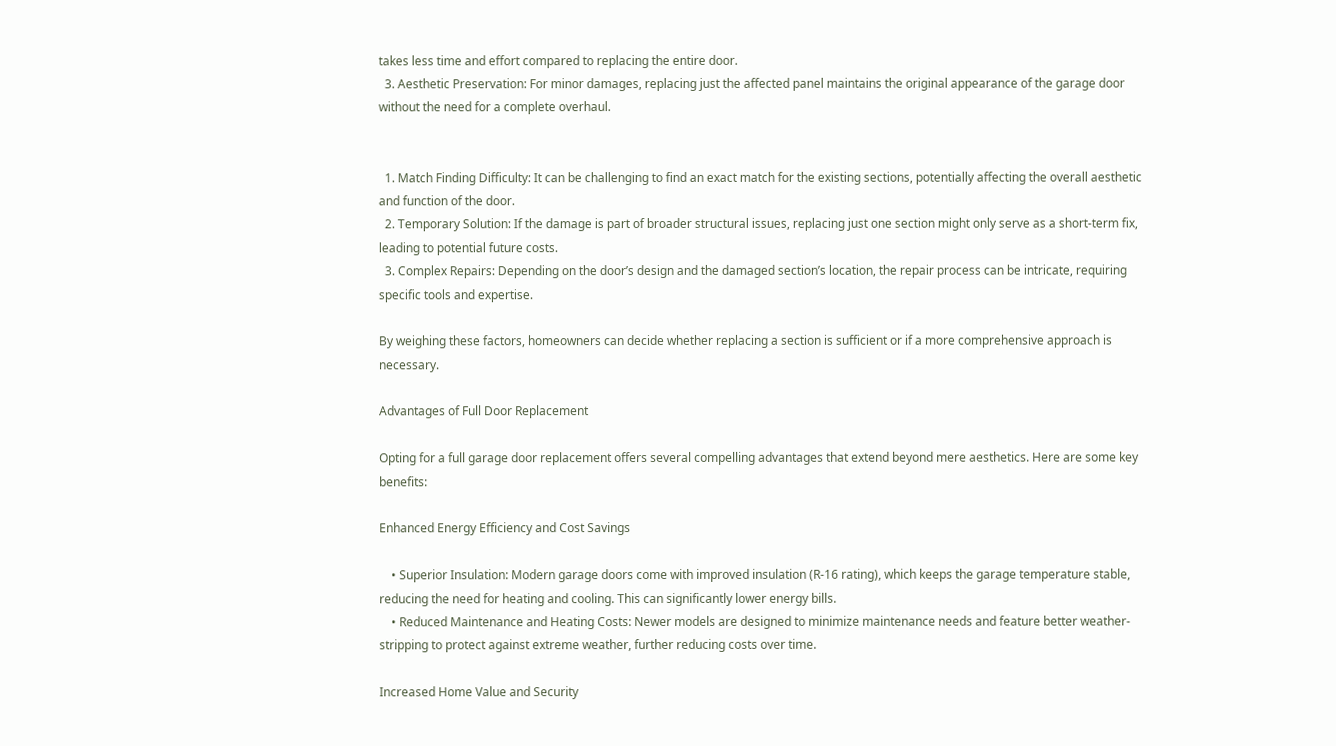takes less time and effort compared to replacing the entire door.
  3. Aesthetic Preservation: For minor damages, replacing just the affected panel maintains the original appearance of the garage door without the need for a complete overhaul.


  1. Match Finding Difficulty: It can be challenging to find an exact match for the existing sections, potentially affecting the overall aesthetic and function of the door.
  2. Temporary Solution: If the damage is part of broader structural issues, replacing just one section might only serve as a short-term fix, leading to potential future costs.
  3. Complex Repairs: Depending on the door’s design and the damaged section’s location, the repair process can be intricate, requiring specific tools and expertise.

By weighing these factors, homeowners can decide whether replacing a section is sufficient or if a more comprehensive approach is necessary.

Advantages of Full Door Replacement

Opting for a full garage door replacement offers several compelling advantages that extend beyond mere aesthetics. Here are some key benefits:

Enhanced Energy Efficiency and Cost Savings

    • Superior Insulation: Modern garage doors come with improved insulation (R-16 rating), which keeps the garage temperature stable, reducing the need for heating and cooling. This can significantly lower energy bills.
    • Reduced Maintenance and Heating Costs: Newer models are designed to minimize maintenance needs and feature better weather-stripping to protect against extreme weather, further reducing costs over time.

Increased Home Value and Security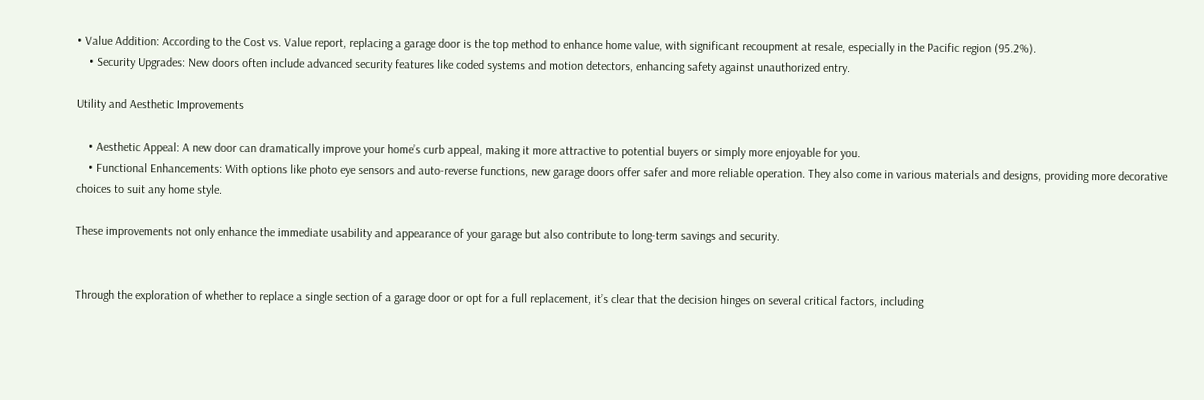• Value Addition: According to the Cost vs. Value report, replacing a garage door is the top method to enhance home value, with significant recoupment at resale, especially in the Pacific region (95.2%).
    • Security Upgrades: New doors often include advanced security features like coded systems and motion detectors, enhancing safety against unauthorized entry.

Utility and Aesthetic Improvements

    • Aesthetic Appeal: A new door can dramatically improve your home’s curb appeal, making it more attractive to potential buyers or simply more enjoyable for you.
    • Functional Enhancements: With options like photo eye sensors and auto-reverse functions, new garage doors offer safer and more reliable operation. They also come in various materials and designs, providing more decorative choices to suit any home style.

These improvements not only enhance the immediate usability and appearance of your garage but also contribute to long-term savings and security.


Through the exploration of whether to replace a single section of a garage door or opt for a full replacement, it’s clear that the decision hinges on several critical factors, including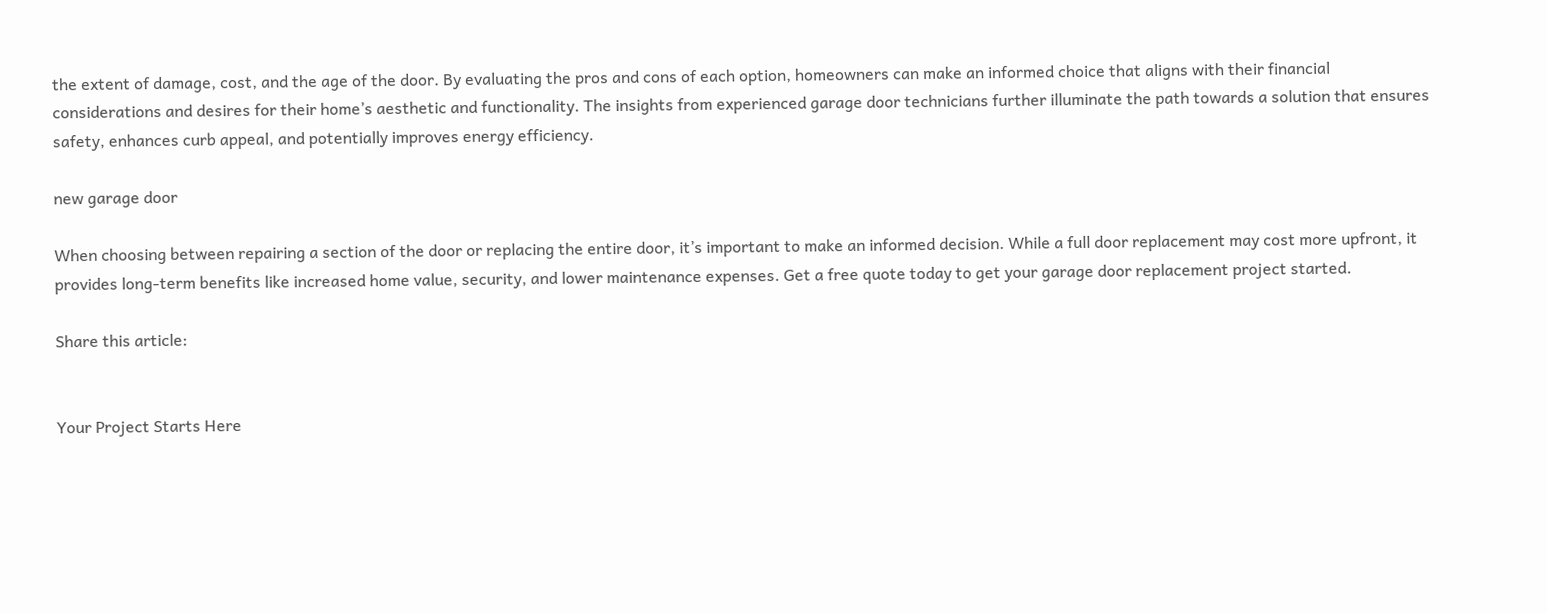the extent of damage, cost, and the age of the door. By evaluating the pros and cons of each option, homeowners can make an informed choice that aligns with their financial considerations and desires for their home’s aesthetic and functionality. The insights from experienced garage door technicians further illuminate the path towards a solution that ensures safety, enhances curb appeal, and potentially improves energy efficiency.

new garage door

When choosing between repairing a section of the door or replacing the entire door, it’s important to make an informed decision. While a full door replacement may cost more upfront, it provides long-term benefits like increased home value, security, and lower maintenance expenses. Get a free quote today to get your garage door replacement project started.

Share this article:


Your Project Starts Here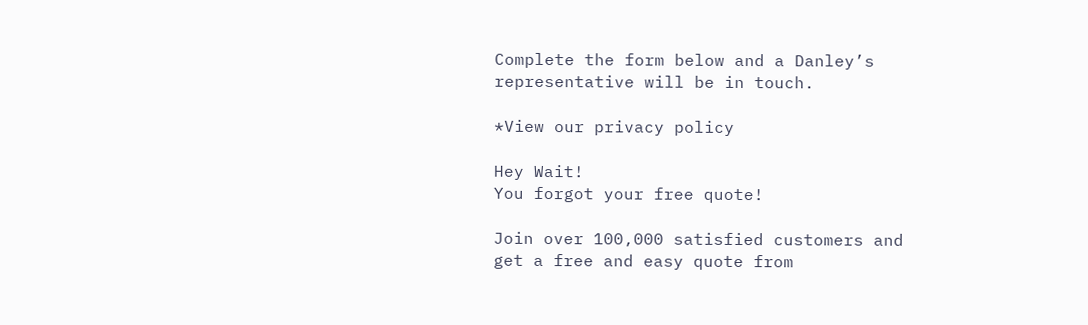Complete the form below and a Danley’s representative will be in touch.

*View our privacy policy

Hey Wait!
You forgot your free quote!

Join over 100,000 satisfied customers and get a free and easy quote from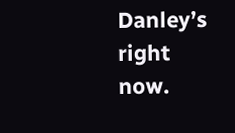Danley’s right now.